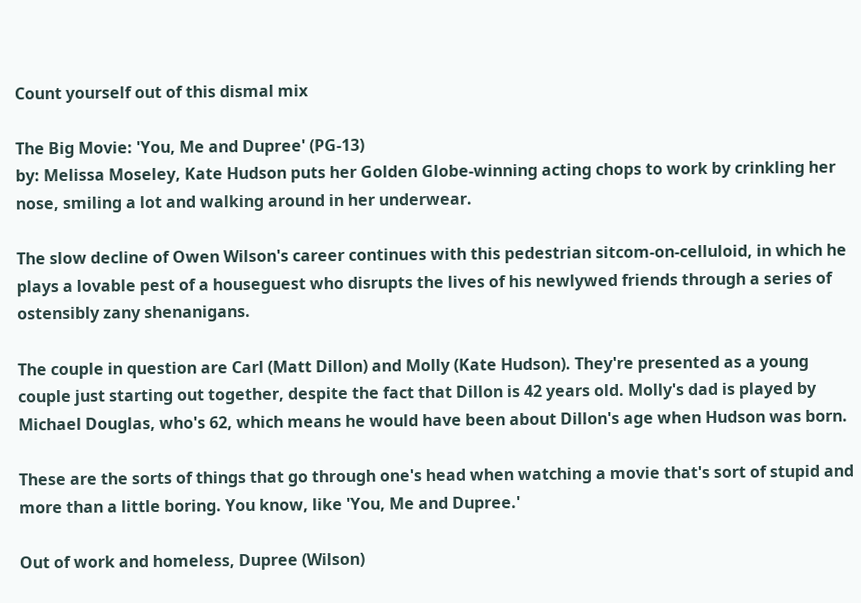Count yourself out of this dismal mix

The Big Movie: 'You, Me and Dupree' (PG-13)
by: Melissa Moseley, Kate Hudson puts her Golden Globe-winning acting chops to work by crinkling her nose, smiling a lot and walking around in her underwear.

The slow decline of Owen Wilson's career continues with this pedestrian sitcom-on-celluloid, in which he plays a lovable pest of a houseguest who disrupts the lives of his newlywed friends through a series of ostensibly zany shenanigans.

The couple in question are Carl (Matt Dillon) and Molly (Kate Hudson). They're presented as a young couple just starting out together, despite the fact that Dillon is 42 years old. Molly's dad is played by Michael Douglas, who's 62, which means he would have been about Dillon's age when Hudson was born.

These are the sorts of things that go through one's head when watching a movie that's sort of stupid and more than a little boring. You know, like 'You, Me and Dupree.'

Out of work and homeless, Dupree (Wilson)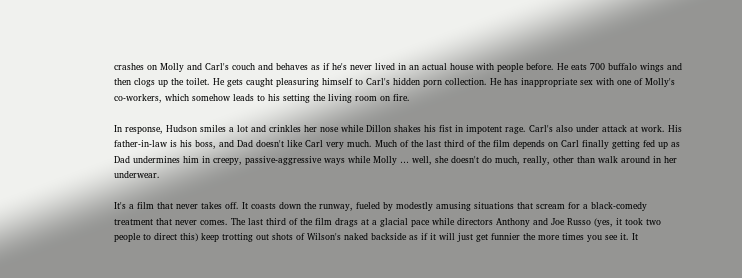crashes on Molly and Carl's couch and behaves as if he's never lived in an actual house with people before. He eats 700 buffalo wings and then clogs up the toilet. He gets caught pleasuring himself to Carl's hidden porn collection. He has inappropriate sex with one of Molly's co-workers, which somehow leads to his setting the living room on fire.

In response, Hudson smiles a lot and crinkles her nose while Dillon shakes his fist in impotent rage. Carl's also under attack at work. His father-in-law is his boss, and Dad doesn't like Carl very much. Much of the last third of the film depends on Carl finally getting fed up as Dad undermines him in creepy, passive-aggressive ways while Molly … well, she doesn't do much, really, other than walk around in her underwear.

It's a film that never takes off. It coasts down the runway, fueled by modestly amusing situations that scream for a black-comedy treatment that never comes. The last third of the film drags at a glacial pace while directors Anthony and Joe Russo (yes, it took two people to direct this) keep trotting out shots of Wilson's naked backside as if it will just get funnier the more times you see it. It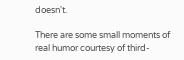doesn't.

There are some small moments of real humor courtesy of third-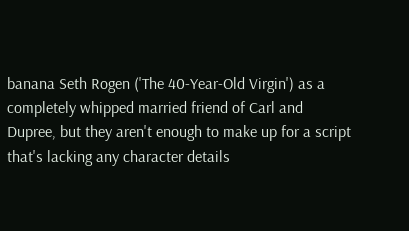banana Seth Rogen ('The 40-Year-Old Virgin') as a completely whipped married friend of Carl and Dupree, but they aren't enough to make up for a script that's lacking any character details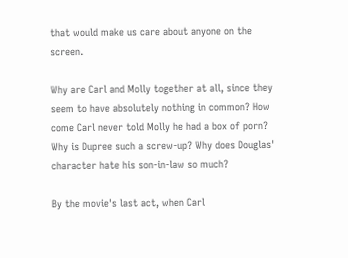that would make us care about anyone on the screen.

Why are Carl and Molly together at all, since they seem to have absolutely nothing in common? How come Carl never told Molly he had a box of porn? Why is Dupree such a screw-up? Why does Douglas' character hate his son-in-law so much?

By the movie's last act, when Carl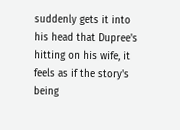suddenly gets it into his head that Dupree's hitting on his wife, it feels as if the story's being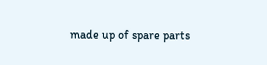made up of spare parts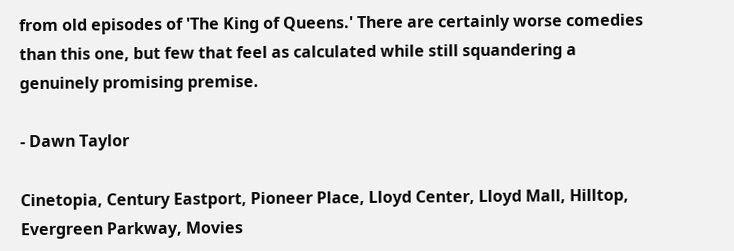from old episodes of 'The King of Queens.' There are certainly worse comedies than this one, but few that feel as calculated while still squandering a genuinely promising premise.

- Dawn Taylor

Cinetopia, Century Eastport, Pioneer Place, Lloyd Center, Lloyd Mall, Hilltop, Evergreen Parkway, Movies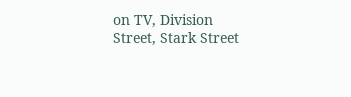on TV, Division Street, Stark Street